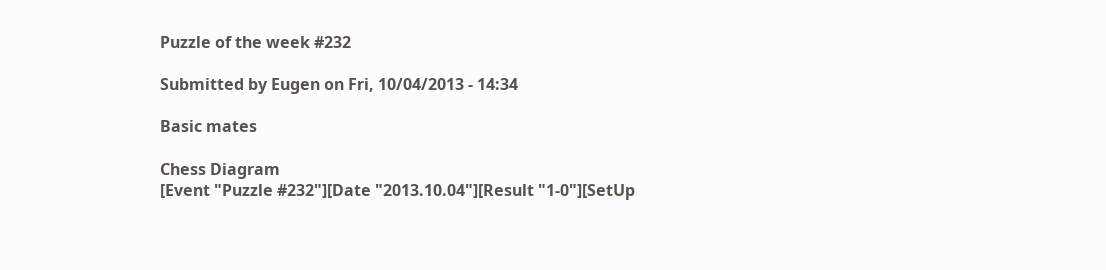Puzzle of the week #232

Submitted by Eugen on Fri, 10/04/2013 - 14:34

Basic mates

Chess Diagram
[Event "Puzzle #232"][Date "2013.10.04"][Result "1-0"][SetUp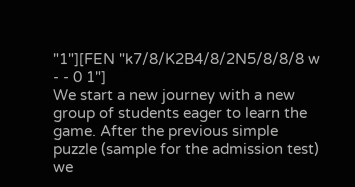"1"][FEN "k7/8/K2B4/8/2N5/8/8/8 w - - 0 1"]
We start a new journey with a new group of students eager to learn the game. After the previous simple puzzle (sample for the admission test) we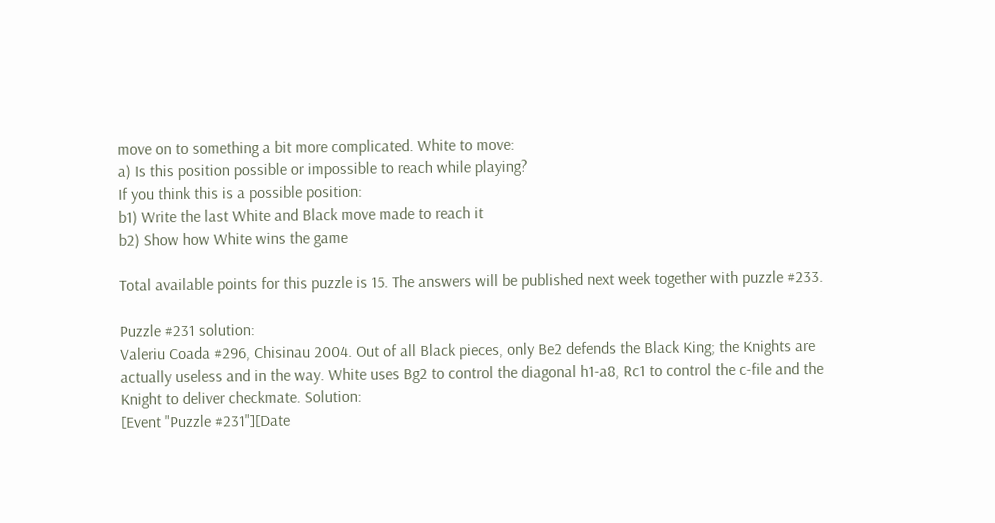move on to something a bit more complicated. White to move:
a) Is this position possible or impossible to reach while playing?
If you think this is a possible position:
b1) Write the last White and Black move made to reach it
b2) Show how White wins the game

Total available points for this puzzle is 15. The answers will be published next week together with puzzle #233.

Puzzle #231 solution:
Valeriu Coada #296, Chisinau 2004. Out of all Black pieces, only Be2 defends the Black King; the Knights are actually useless and in the way. White uses Bg2 to control the diagonal h1-a8, Rc1 to control the c-file and the Knight to deliver checkmate. Solution:
[Event "Puzzle #231"][Date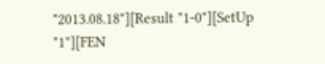"2013.08.18"][Result "1-0"][SetUp "1"][FEN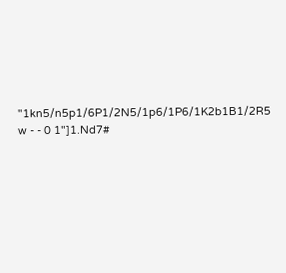"1kn5/n5p1/6P1/2N5/1p6/1P6/1K2b1B1/2R5 w - - 0 1"]1.Nd7#